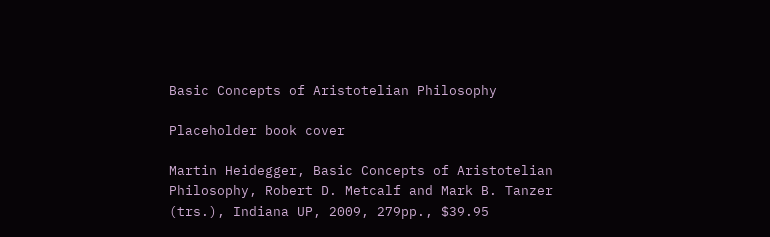Basic Concepts of Aristotelian Philosophy

Placeholder book cover

Martin Heidegger, Basic Concepts of Aristotelian Philosophy, Robert D. Metcalf and Mark B. Tanzer (trs.), Indiana UP, 2009, 279pp., $39.95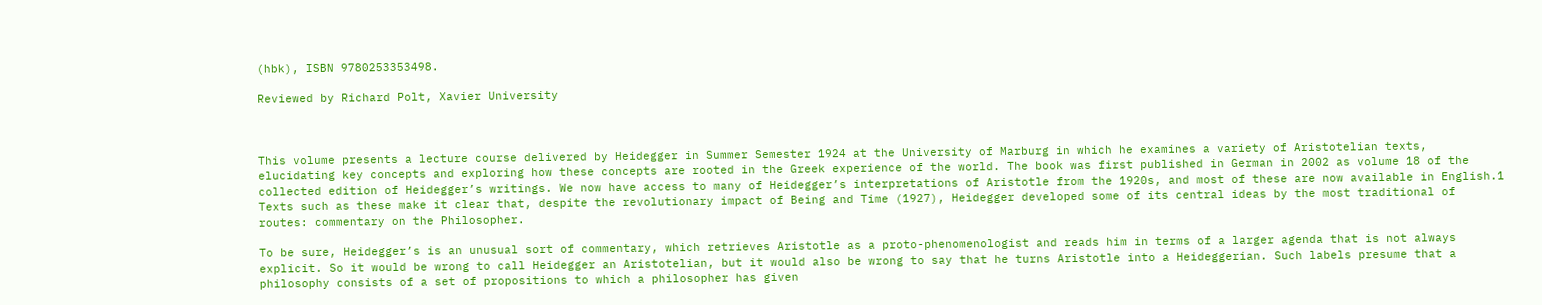(hbk), ISBN 9780253353498.

Reviewed by Richard Polt, Xavier University



This volume presents a lecture course delivered by Heidegger in Summer Semester 1924 at the University of Marburg in which he examines a variety of Aristotelian texts, elucidating key concepts and exploring how these concepts are rooted in the Greek experience of the world. The book was first published in German in 2002 as volume 18 of the collected edition of Heidegger’s writings. We now have access to many of Heidegger’s interpretations of Aristotle from the 1920s, and most of these are now available in English.1 Texts such as these make it clear that, despite the revolutionary impact of Being and Time (1927), Heidegger developed some of its central ideas by the most traditional of routes: commentary on the Philosopher.

To be sure, Heidegger’s is an unusual sort of commentary, which retrieves Aristotle as a proto-phenomenologist and reads him in terms of a larger agenda that is not always explicit. So it would be wrong to call Heidegger an Aristotelian, but it would also be wrong to say that he turns Aristotle into a Heideggerian. Such labels presume that a philosophy consists of a set of propositions to which a philosopher has given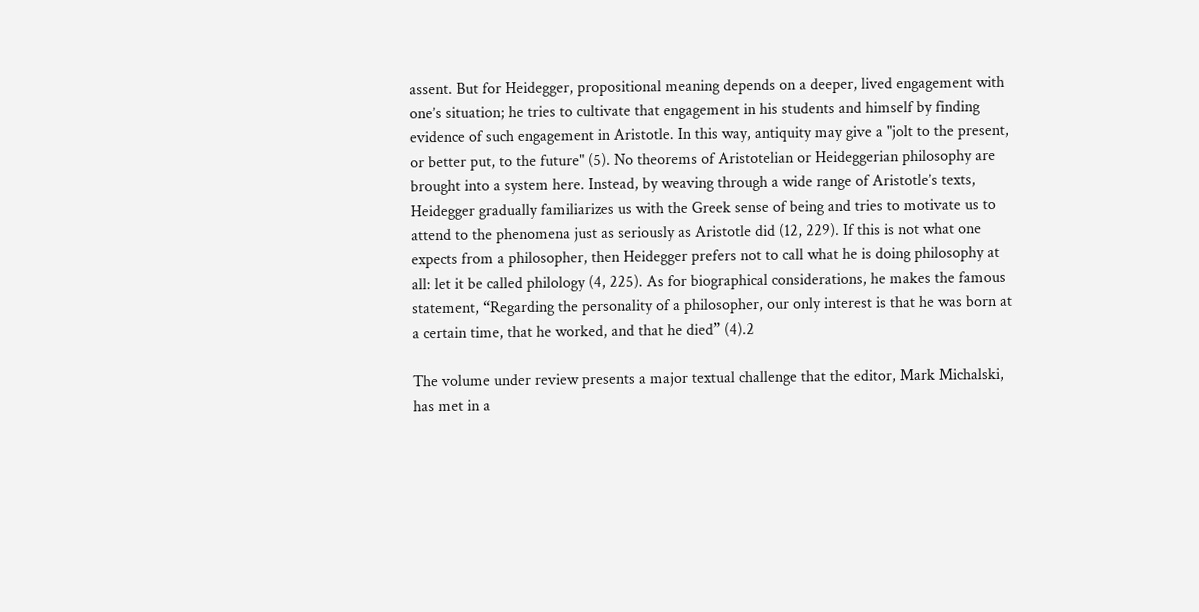assent. But for Heidegger, propositional meaning depends on a deeper, lived engagement with one’s situation; he tries to cultivate that engagement in his students and himself by finding evidence of such engagement in Aristotle. In this way, antiquity may give a "jolt to the present, or better put, to the future" (5). No theorems of Aristotelian or Heideggerian philosophy are brought into a system here. Instead, by weaving through a wide range of Aristotle’s texts, Heidegger gradually familiarizes us with the Greek sense of being and tries to motivate us to attend to the phenomena just as seriously as Aristotle did (12, 229). If this is not what one expects from a philosopher, then Heidegger prefers not to call what he is doing philosophy at all: let it be called philology (4, 225). As for biographical considerations, he makes the famous statement, “Regarding the personality of a philosopher, our only interest is that he was born at a certain time, that he worked, and that he died” (4).2

The volume under review presents a major textual challenge that the editor, Mark Michalski, has met in a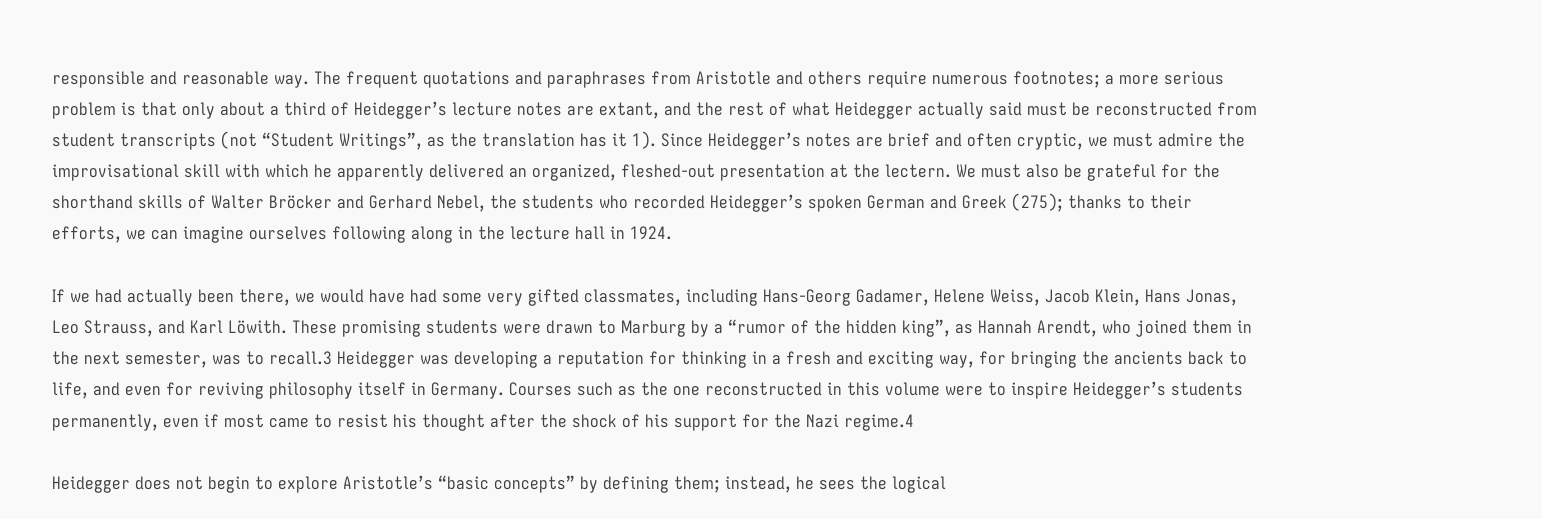responsible and reasonable way. The frequent quotations and paraphrases from Aristotle and others require numerous footnotes; a more serious problem is that only about a third of Heidegger’s lecture notes are extant, and the rest of what Heidegger actually said must be reconstructed from student transcripts (not “Student Writings”, as the translation has it 1). Since Heidegger’s notes are brief and often cryptic, we must admire the improvisational skill with which he apparently delivered an organized, fleshed-out presentation at the lectern. We must also be grateful for the shorthand skills of Walter Bröcker and Gerhard Nebel, the students who recorded Heidegger’s spoken German and Greek (275); thanks to their efforts, we can imagine ourselves following along in the lecture hall in 1924.

If we had actually been there, we would have had some very gifted classmates, including Hans-Georg Gadamer, Helene Weiss, Jacob Klein, Hans Jonas, Leo Strauss, and Karl Löwith. These promising students were drawn to Marburg by a “rumor of the hidden king”, as Hannah Arendt, who joined them in the next semester, was to recall.3 Heidegger was developing a reputation for thinking in a fresh and exciting way, for bringing the ancients back to life, and even for reviving philosophy itself in Germany. Courses such as the one reconstructed in this volume were to inspire Heidegger’s students permanently, even if most came to resist his thought after the shock of his support for the Nazi regime.4

Heidegger does not begin to explore Aristotle’s “basic concepts” by defining them; instead, he sees the logical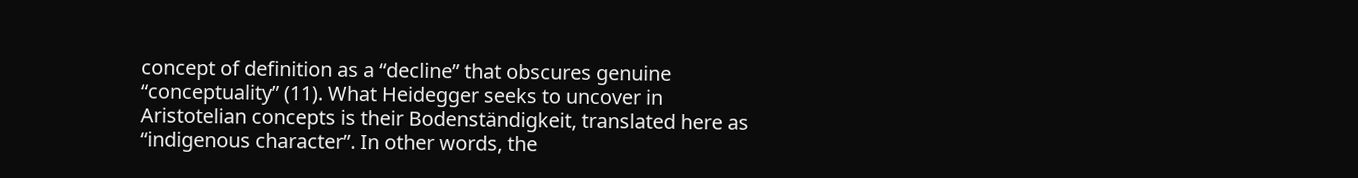concept of definition as a “decline” that obscures genuine “conceptuality” (11). What Heidegger seeks to uncover in Aristotelian concepts is their Bodenständigkeit, translated here as “indigenous character”. In other words, the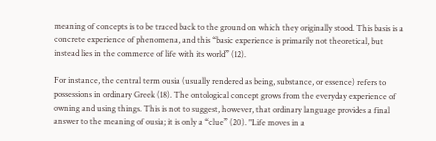meaning of concepts is to be traced back to the ground on which they originally stood. This basis is a concrete experience of phenomena, and this “basic experience is primarily not theoretical, but instead lies in the commerce of life with its world” (12).

For instance, the central term ousia (usually rendered as being, substance, or essence) refers to possessions in ordinary Greek (18). The ontological concept grows from the everyday experience of owning and using things. This is not to suggest, however, that ordinary language provides a final answer to the meaning of ousia; it is only a “clue” (20). "Life moves in a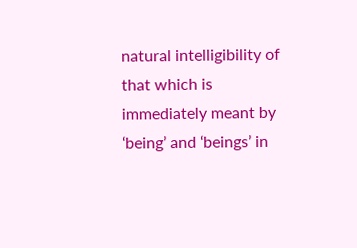natural intelligibility of that which is immediately meant by ‘being’ and ‘beings’ in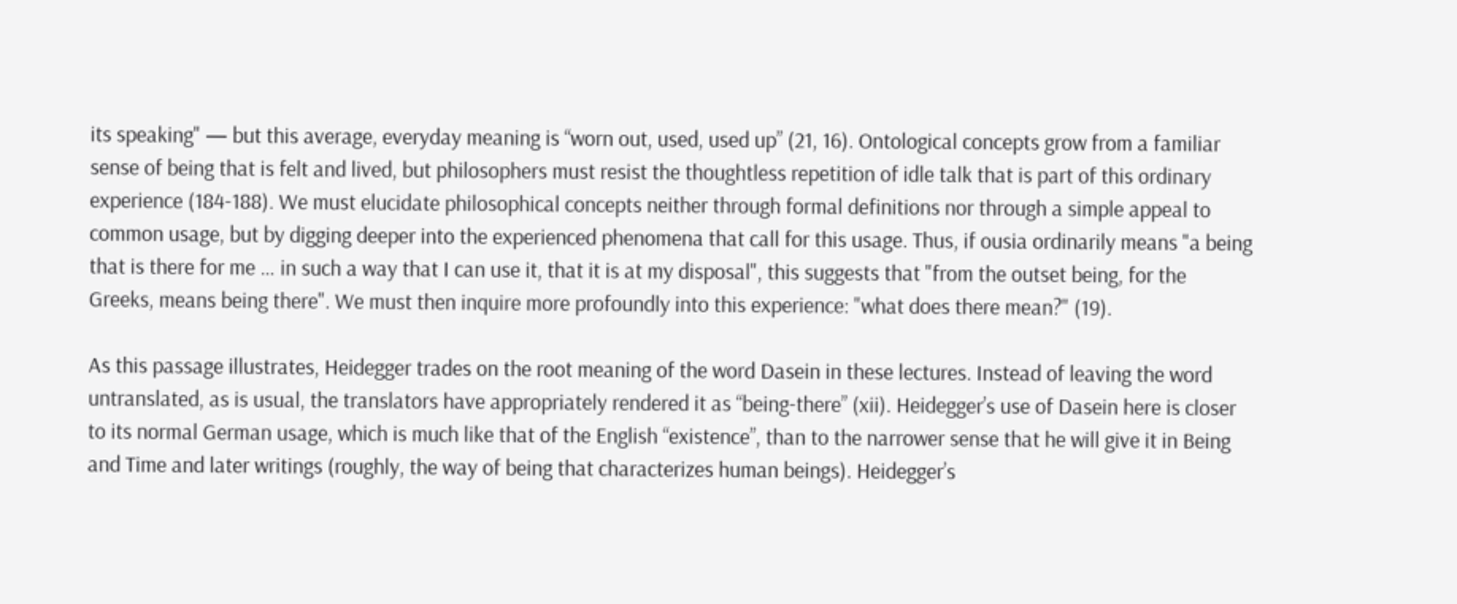its speaking" — but this average, everyday meaning is “worn out, used, used up” (21, 16). Ontological concepts grow from a familiar sense of being that is felt and lived, but philosophers must resist the thoughtless repetition of idle talk that is part of this ordinary experience (184-188). We must elucidate philosophical concepts neither through formal definitions nor through a simple appeal to common usage, but by digging deeper into the experienced phenomena that call for this usage. Thus, if ousia ordinarily means "a being that is there for me … in such a way that I can use it, that it is at my disposal", this suggests that "from the outset being, for the Greeks, means being there". We must then inquire more profoundly into this experience: "what does there mean?" (19).

As this passage illustrates, Heidegger trades on the root meaning of the word Dasein in these lectures. Instead of leaving the word untranslated, as is usual, the translators have appropriately rendered it as “being-there” (xii). Heidegger’s use of Dasein here is closer to its normal German usage, which is much like that of the English “existence”, than to the narrower sense that he will give it in Being and Time and later writings (roughly, the way of being that characterizes human beings). Heidegger’s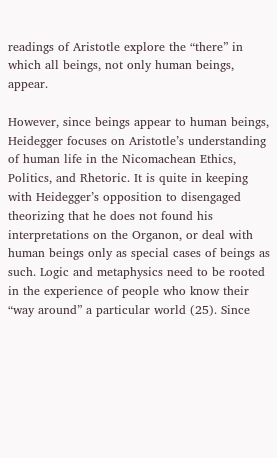readings of Aristotle explore the “there” in which all beings, not only human beings, appear.

However, since beings appear to human beings, Heidegger focuses on Aristotle’s understanding of human life in the Nicomachean Ethics, Politics, and Rhetoric. It is quite in keeping with Heidegger’s opposition to disengaged theorizing that he does not found his interpretations on the Organon, or deal with human beings only as special cases of beings as such. Logic and metaphysics need to be rooted in the experience of people who know their “way around” a particular world (25). Since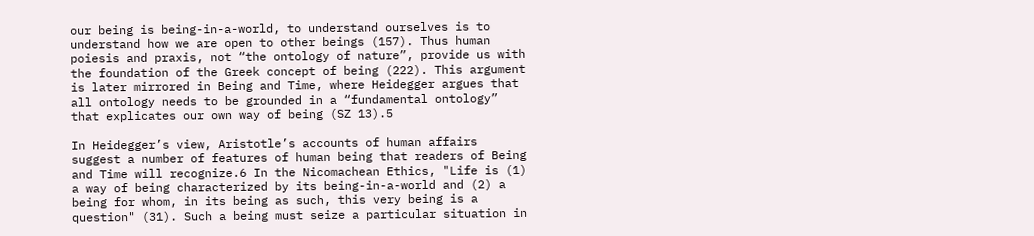our being is being-in-a-world, to understand ourselves is to understand how we are open to other beings (157). Thus human poiesis and praxis, not “the ontology of nature”, provide us with the foundation of the Greek concept of being (222). This argument is later mirrored in Being and Time, where Heidegger argues that all ontology needs to be grounded in a “fundamental ontology” that explicates our own way of being (SZ 13).5

In Heidegger’s view, Aristotle’s accounts of human affairs suggest a number of features of human being that readers of Being and Time will recognize.6 In the Nicomachean Ethics, "Life is (1) a way of being characterized by its being-in-a-world and (2) a being for whom, in its being as such, this very being is a question" (31). Such a being must seize a particular situation in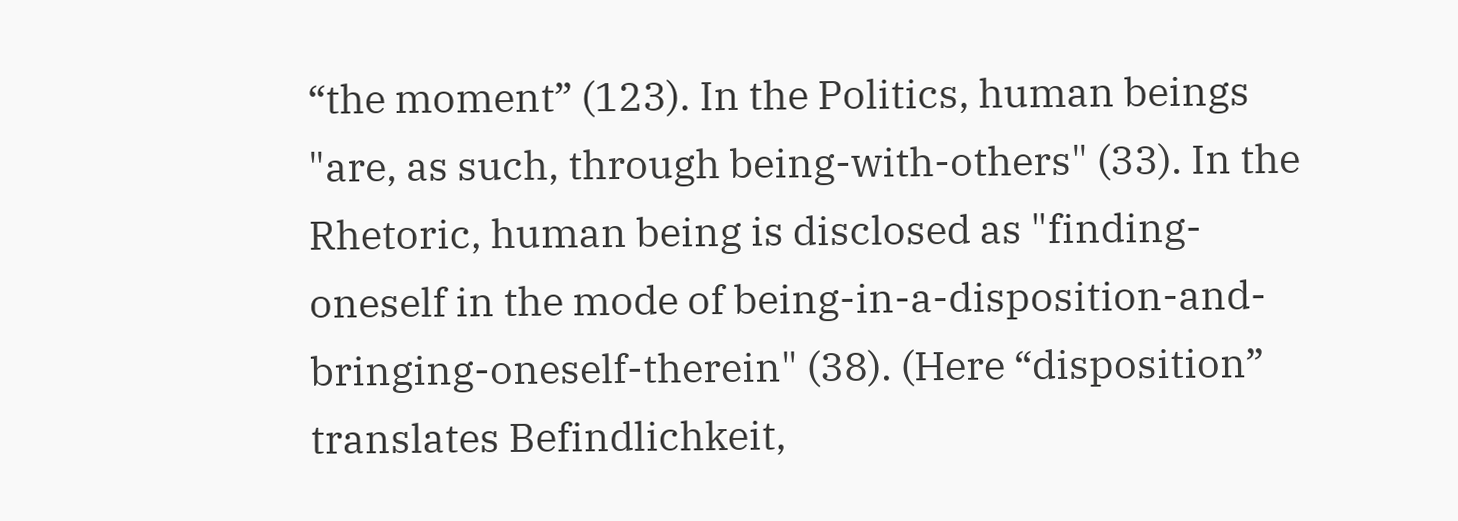“the moment” (123). In the Politics, human beings "are, as such, through being-with-others" (33). In the Rhetoric, human being is disclosed as "finding-oneself in the mode of being-in-a-disposition-and-bringing-oneself-therein" (38). (Here “disposition” translates Befindlichkeit,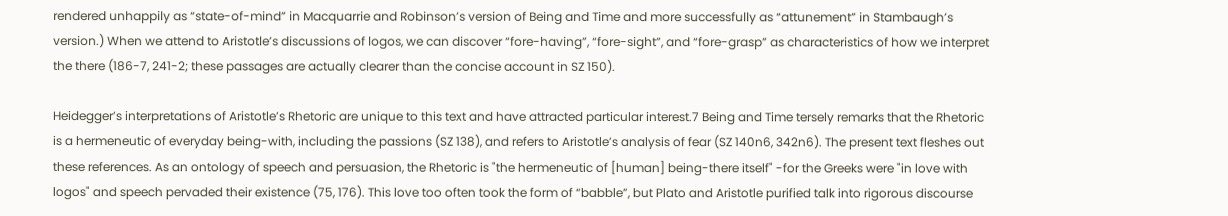rendered unhappily as “state-of-mind” in Macquarrie and Robinson’s version of Being and Time and more successfully as “attunement” in Stambaugh’s version.) When we attend to Aristotle’s discussions of logos, we can discover “fore-having”, “fore-sight”, and “fore-grasp” as characteristics of how we interpret the there (186-7, 241-2; these passages are actually clearer than the concise account in SZ 150).

Heidegger’s interpretations of Aristotle’s Rhetoric are unique to this text and have attracted particular interest.7 Being and Time tersely remarks that the Rhetoric is a hermeneutic of everyday being-with, including the passions (SZ 138), and refers to Aristotle’s analysis of fear (SZ 140n6, 342n6). The present text fleshes out these references. As an ontology of speech and persuasion, the Rhetoric is "the hermeneutic of [human] being-there itself" -for the Greeks were "in love with logos" and speech pervaded their existence (75, 176). This love too often took the form of “babble”, but Plato and Aristotle purified talk into rigorous discourse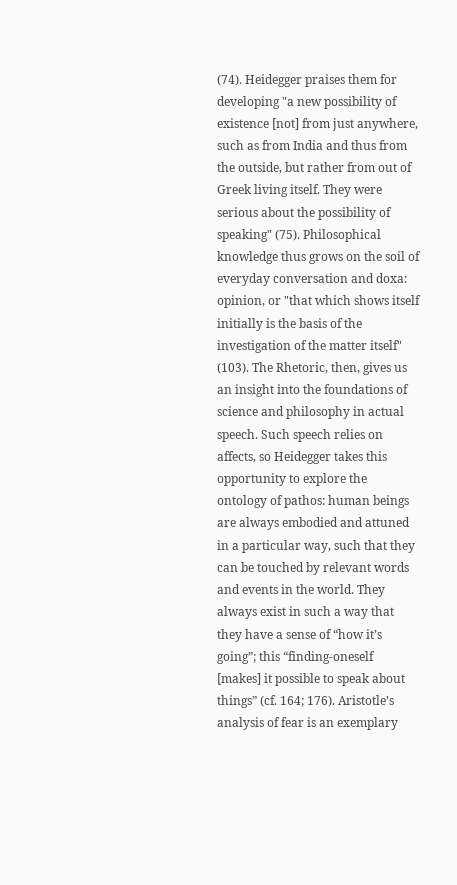(74). Heidegger praises them for developing "a new possibility of existence [not] from just anywhere, such as from India and thus from the outside, but rather from out of Greek living itself. They were serious about the possibility of speaking" (75). Philosophical knowledge thus grows on the soil of everyday conversation and doxa: opinion, or "that which shows itself initially is the basis of the investigation of the matter itself" (103). The Rhetoric, then, gives us an insight into the foundations of science and philosophy in actual speech. Such speech relies on affects, so Heidegger takes this opportunity to explore the ontology of pathos: human beings are always embodied and attuned in a particular way, such that they can be touched by relevant words and events in the world. They always exist in such a way that they have a sense of “how it’s going”; this “finding-oneself [makes] it possible to speak about things” (cf. 164; 176). Aristotle’s analysis of fear is an exemplary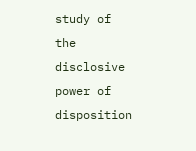study of the disclosive power of disposition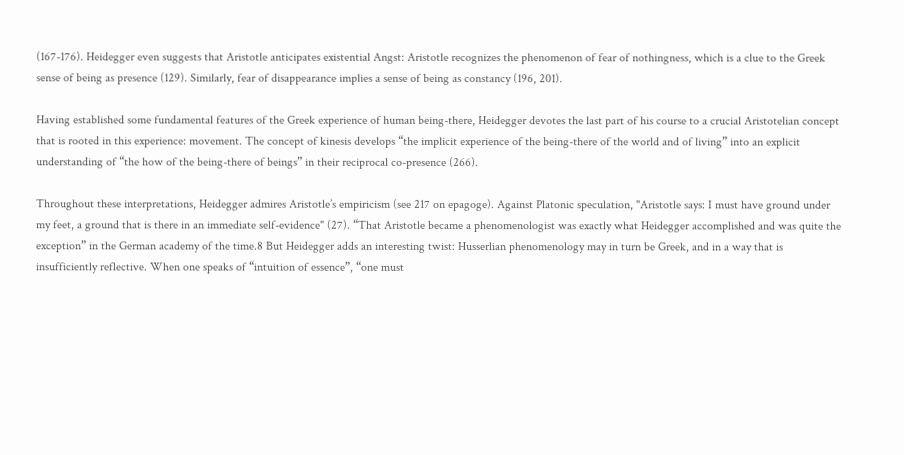(167-176). Heidegger even suggests that Aristotle anticipates existential Angst: Aristotle recognizes the phenomenon of fear of nothingness, which is a clue to the Greek sense of being as presence (129). Similarly, fear of disappearance implies a sense of being as constancy (196, 201).

Having established some fundamental features of the Greek experience of human being-there, Heidegger devotes the last part of his course to a crucial Aristotelian concept that is rooted in this experience: movement. The concept of kinesis develops “the implicit experience of the being-there of the world and of living” into an explicit understanding of “the how of the being-there of beings” in their reciprocal co-presence (266).

Throughout these interpretations, Heidegger admires Aristotle’s empiricism (see 217 on epagoge). Against Platonic speculation, "Aristotle says: I must have ground under my feet, a ground that is there in an immediate self-evidence" (27). “That Aristotle became a phenomenologist was exactly what Heidegger accomplished and was quite the exception” in the German academy of the time.8 But Heidegger adds an interesting twist: Husserlian phenomenology may in turn be Greek, and in a way that is insufficiently reflective. When one speaks of “intuition of essence”, “one must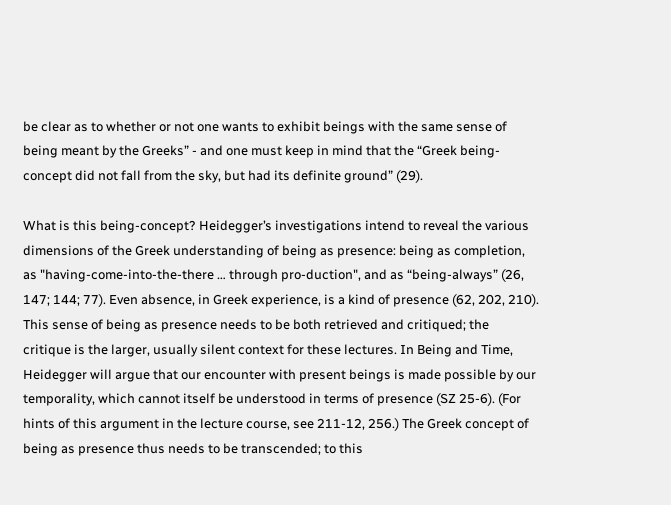be clear as to whether or not one wants to exhibit beings with the same sense of being meant by the Greeks” - and one must keep in mind that the “Greek being-concept did not fall from the sky, but had its definite ground” (29).

What is this being-concept? Heidegger’s investigations intend to reveal the various dimensions of the Greek understanding of being as presence: being as completion, as "having-come-into-the-there … through pro-duction", and as “being-always” (26, 147; 144; 77). Even absence, in Greek experience, is a kind of presence (62, 202, 210). This sense of being as presence needs to be both retrieved and critiqued; the critique is the larger, usually silent context for these lectures. In Being and Time, Heidegger will argue that our encounter with present beings is made possible by our temporality, which cannot itself be understood in terms of presence (SZ 25-6). (For hints of this argument in the lecture course, see 211-12, 256.) The Greek concept of being as presence thus needs to be transcended; to this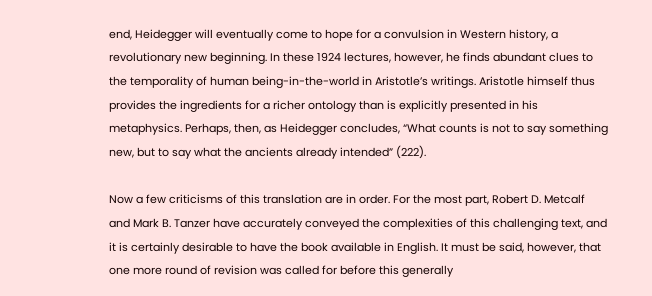end, Heidegger will eventually come to hope for a convulsion in Western history, a revolutionary new beginning. In these 1924 lectures, however, he finds abundant clues to the temporality of human being-in-the-world in Aristotle’s writings. Aristotle himself thus provides the ingredients for a richer ontology than is explicitly presented in his metaphysics. Perhaps, then, as Heidegger concludes, “What counts is not to say something new, but to say what the ancients already intended” (222).

Now a few criticisms of this translation are in order. For the most part, Robert D. Metcalf and Mark B. Tanzer have accurately conveyed the complexities of this challenging text, and it is certainly desirable to have the book available in English. It must be said, however, that one more round of revision was called for before this generally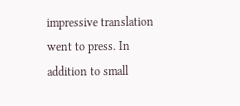impressive translation went to press. In addition to small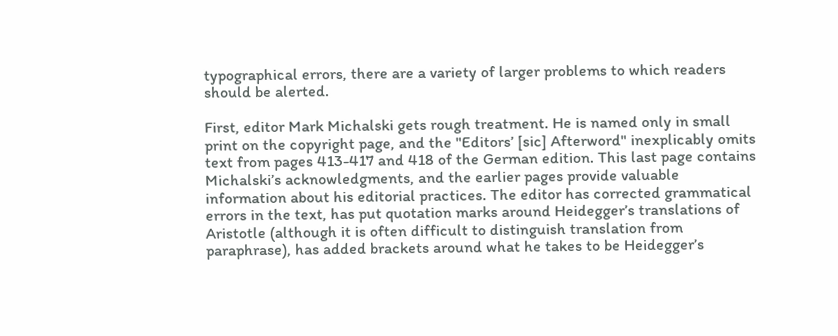typographical errors, there are a variety of larger problems to which readers should be alerted.

First, editor Mark Michalski gets rough treatment. He is named only in small print on the copyright page, and the "Editors’ [sic] Afterword" inexplicably omits text from pages 413-417 and 418 of the German edition. This last page contains Michalski’s acknowledgments, and the earlier pages provide valuable information about his editorial practices. The editor has corrected grammatical errors in the text, has put quotation marks around Heidegger’s translations of Aristotle (although it is often difficult to distinguish translation from paraphrase), has added brackets around what he takes to be Heidegger’s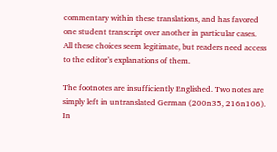commentary within these translations, and has favored one student transcript over another in particular cases. All these choices seem legitimate, but readers need access to the editor’s explanations of them.

The footnotes are insufficiently Englished. Two notes are simply left in untranslated German (200n35, 216n106). In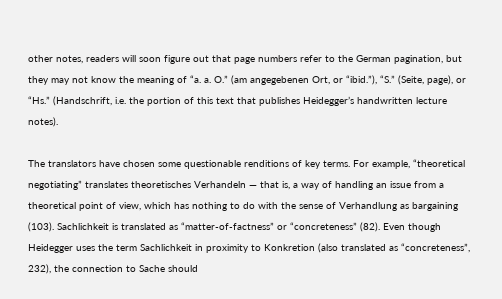other notes, readers will soon figure out that page numbers refer to the German pagination, but they may not know the meaning of “a. a. O.” (am angegebenen Ort, or “ibid.”), “S.” (Seite, page), or “Hs.” (Handschrift, i.e. the portion of this text that publishes Heidegger’s handwritten lecture notes).

The translators have chosen some questionable renditions of key terms. For example, “theoretical negotiating” translates theoretisches Verhandeln — that is, a way of handling an issue from a theoretical point of view, which has nothing to do with the sense of Verhandlung as bargaining (103). Sachlichkeit is translated as “matter-of-factness” or “concreteness” (82). Even though Heidegger uses the term Sachlichkeit in proximity to Konkretion (also translated as “concreteness”, 232), the connection to Sache should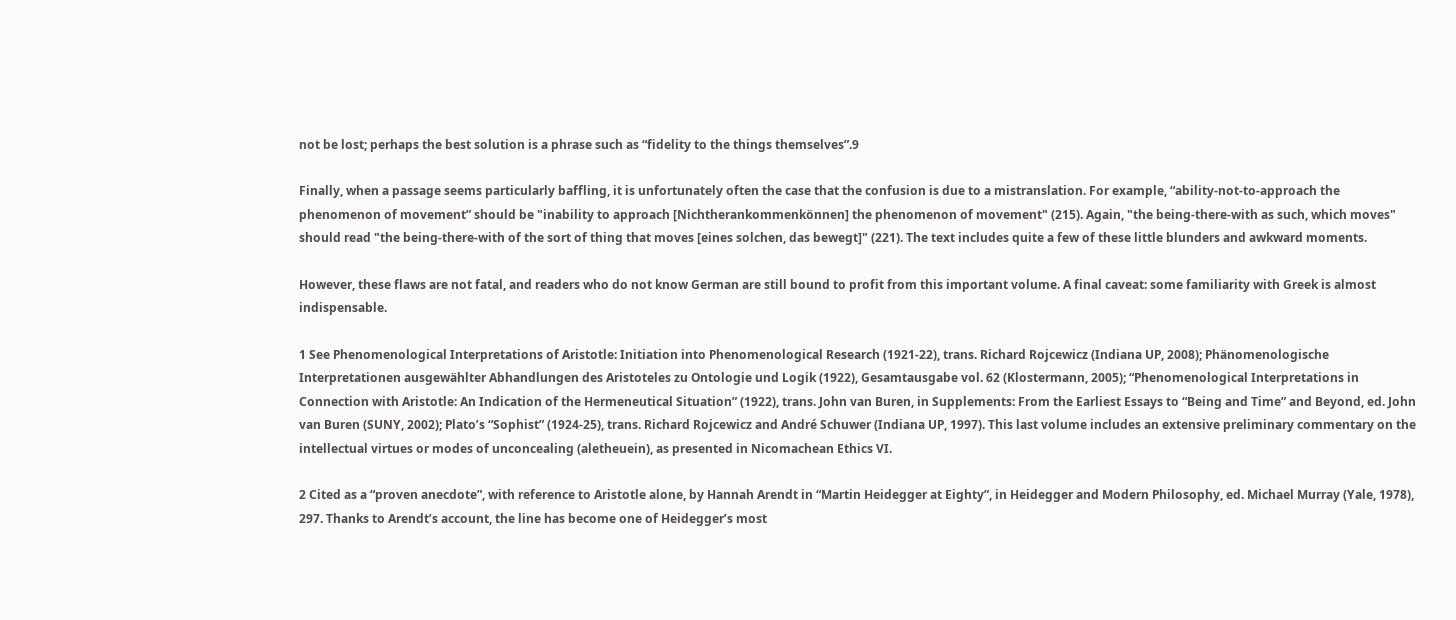not be lost; perhaps the best solution is a phrase such as “fidelity to the things themselves”.9

Finally, when a passage seems particularly baffling, it is unfortunately often the case that the confusion is due to a mistranslation. For example, “ability-not-to-approach the phenomenon of movement” should be "inability to approach [Nichtherankommenkönnen] the phenomenon of movement" (215). Again, "the being-there-with as such, which moves" should read "the being-there-with of the sort of thing that moves [eines solchen, das bewegt]" (221). The text includes quite a few of these little blunders and awkward moments.

However, these flaws are not fatal, and readers who do not know German are still bound to profit from this important volume. A final caveat: some familiarity with Greek is almost indispensable.

1 See Phenomenological Interpretations of Aristotle: Initiation into Phenomenological Research (1921-22), trans. Richard Rojcewicz (Indiana UP, 2008); Phänomenologische Interpretationen ausgewählter Abhandlungen des Aristoteles zu Ontologie und Logik (1922), Gesamtausgabe vol. 62 (Klostermann, 2005); “Phenomenological Interpretations in Connection with Aristotle: An Indication of the Hermeneutical Situation” (1922), trans. John van Buren, in Supplements: From the Earliest Essays to “Being and Time” and Beyond, ed. John van Buren (SUNY, 2002); Plato’s “Sophist” (1924-25), trans. Richard Rojcewicz and André Schuwer (Indiana UP, 1997). This last volume includes an extensive preliminary commentary on the intellectual virtues or modes of unconcealing (aletheuein), as presented in Nicomachean Ethics VI.

2 Cited as a “proven anecdote”, with reference to Aristotle alone, by Hannah Arendt in “Martin Heidegger at Eighty”, in Heidegger and Modern Philosophy, ed. Michael Murray (Yale, 1978), 297. Thanks to Arendt’s account, the line has become one of Heidegger’s most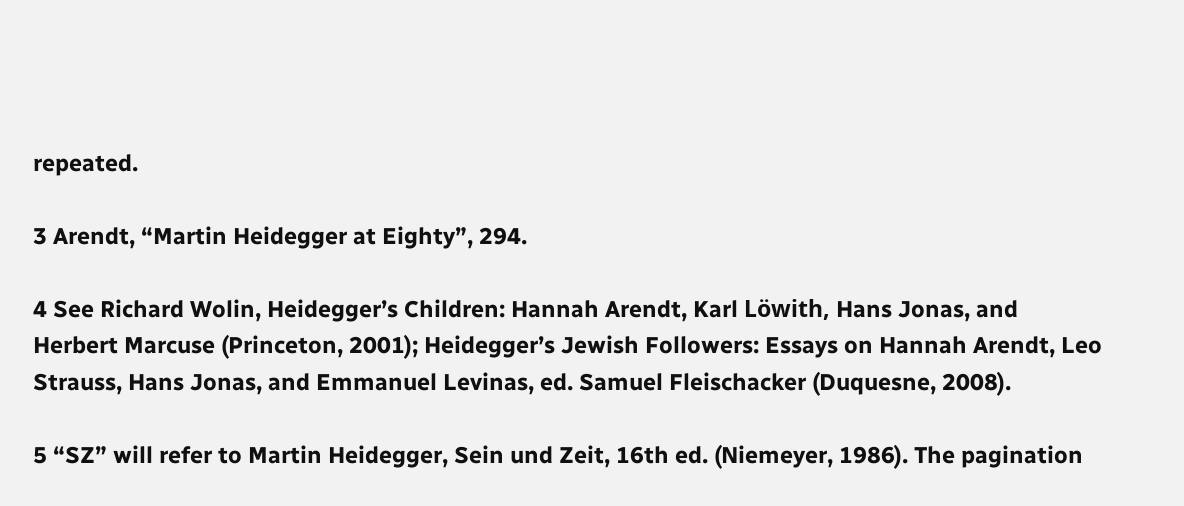repeated.

3 Arendt, “Martin Heidegger at Eighty”, 294.

4 See Richard Wolin, Heidegger’s Children: Hannah Arendt, Karl Löwith, Hans Jonas, and Herbert Marcuse (Princeton, 2001); Heidegger’s Jewish Followers: Essays on Hannah Arendt, Leo Strauss, Hans Jonas, and Emmanuel Levinas, ed. Samuel Fleischacker (Duquesne, 2008).

5 “SZ” will refer to Martin Heidegger, Sein und Zeit, 16th ed. (Niemeyer, 1986). The pagination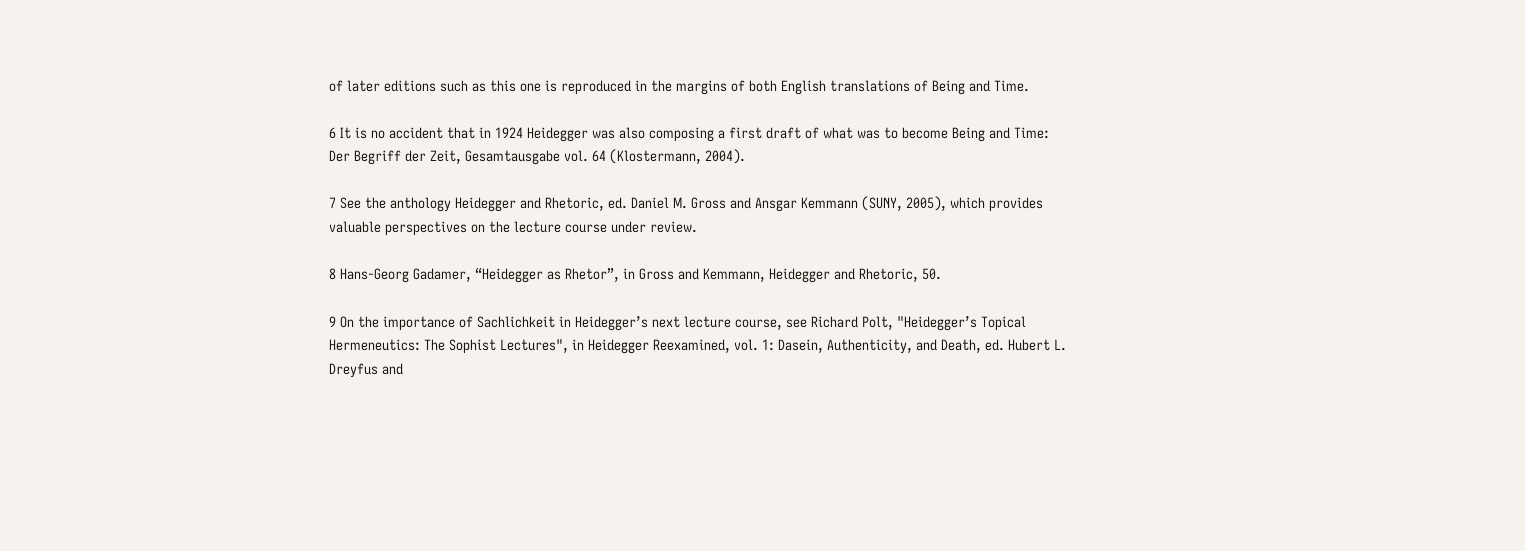of later editions such as this one is reproduced in the margins of both English translations of Being and Time.

6 It is no accident that in 1924 Heidegger was also composing a first draft of what was to become Being and Time: Der Begriff der Zeit, Gesamtausgabe vol. 64 (Klostermann, 2004).

7 See the anthology Heidegger and Rhetoric, ed. Daniel M. Gross and Ansgar Kemmann (SUNY, 2005), which provides valuable perspectives on the lecture course under review.

8 Hans-Georg Gadamer, “Heidegger as Rhetor”, in Gross and Kemmann, Heidegger and Rhetoric, 50.

9 On the importance of Sachlichkeit in Heidegger’s next lecture course, see Richard Polt, "Heidegger’s Topical Hermeneutics: The Sophist Lectures", in Heidegger Reexamined, vol. 1: Dasein, Authenticity, and Death, ed. Hubert L. Dreyfus and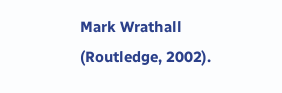Mark Wrathall (Routledge, 2002).